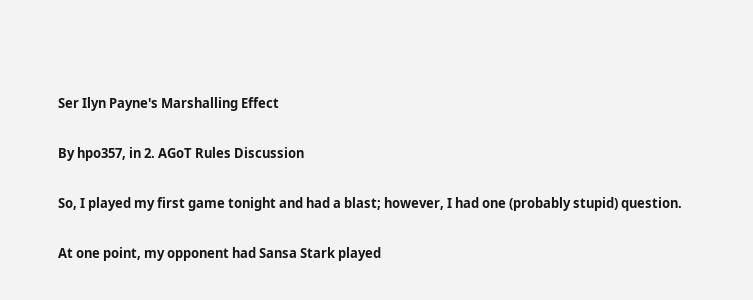Ser Ilyn Payne's Marshalling Effect

By hpo357, in 2. AGoT Rules Discussion

So, I played my first game tonight and had a blast; however, I had one (probably stupid) question.

At one point, my opponent had Sansa Stark played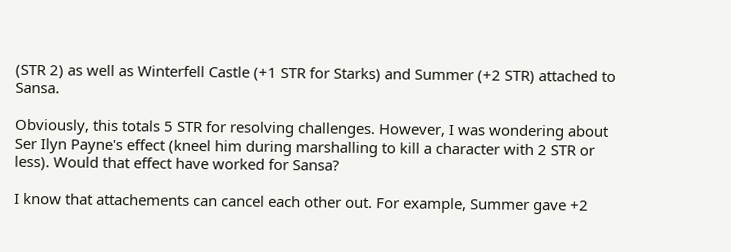(STR 2) as well as Winterfell Castle (+1 STR for Starks) and Summer (+2 STR) attached to Sansa.

Obviously, this totals 5 STR for resolving challenges. However, I was wondering about Ser Ilyn Payne's effect (kneel him during marshalling to kill a character with 2 STR or less). Would that effect have worked for Sansa?

I know that attachements can cancel each other out. For example, Summer gave +2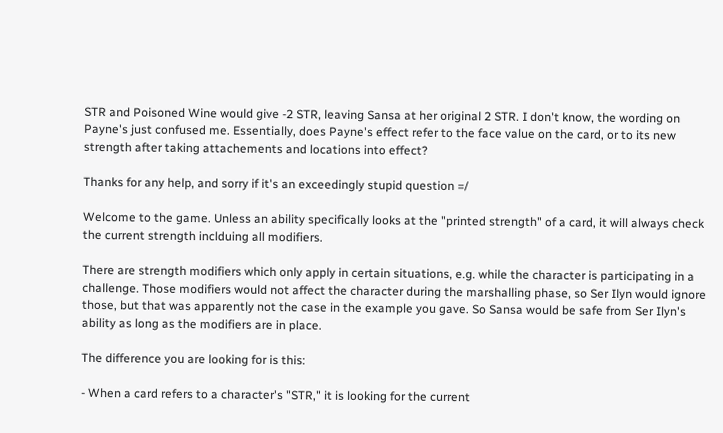STR and Poisoned Wine would give -2 STR, leaving Sansa at her original 2 STR. I don't know, the wording on Payne's just confused me. Essentially, does Payne's effect refer to the face value on the card, or to its new strength after taking attachements and locations into effect?

Thanks for any help, and sorry if it's an exceedingly stupid question =/

Welcome to the game. Unless an ability specifically looks at the "printed strength" of a card, it will always check the current strength inclduing all modifiers.

There are strength modifiers which only apply in certain situations, e.g. while the character is participating in a challenge. Those modifiers would not affect the character during the marshalling phase, so Ser Ilyn would ignore those, but that was apparently not the case in the example you gave. So Sansa would be safe from Ser Ilyn's ability as long as the modifiers are in place.

The difference you are looking for is this:

- When a card refers to a character's "STR," it is looking for the current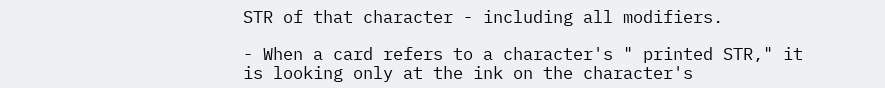STR of that character - including all modifiers.

- When a card refers to a character's " printed STR," it is looking only at the ink on the character's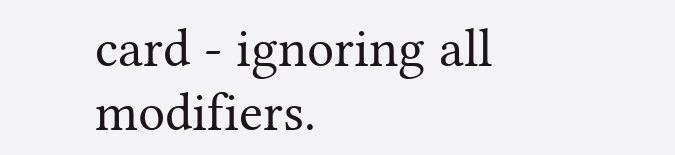card - ignoring all modifiers.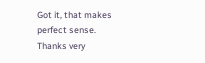Got it, that makes perfect sense. Thanks very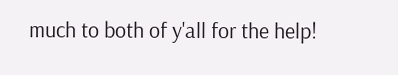much to both of y'all for the help!